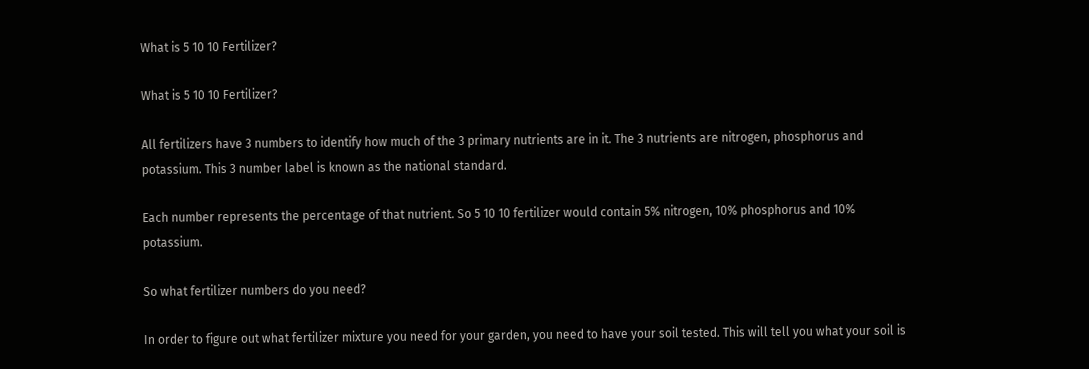What is 5 10 10 Fertilizer?

What is 5 10 10 Fertilizer?

All fertilizers have 3 numbers to identify how much of the 3 primary nutrients are in it. The 3 nutrients are nitrogen, phosphorus and potassium. This 3 number label is known as the national standard.

Each number represents the percentage of that nutrient. So 5 10 10 fertilizer would contain 5% nitrogen, 10% phosphorus and 10% potassium.

So what fertilizer numbers do you need?

In order to figure out what fertilizer mixture you need for your garden, you need to have your soil tested. This will tell you what your soil is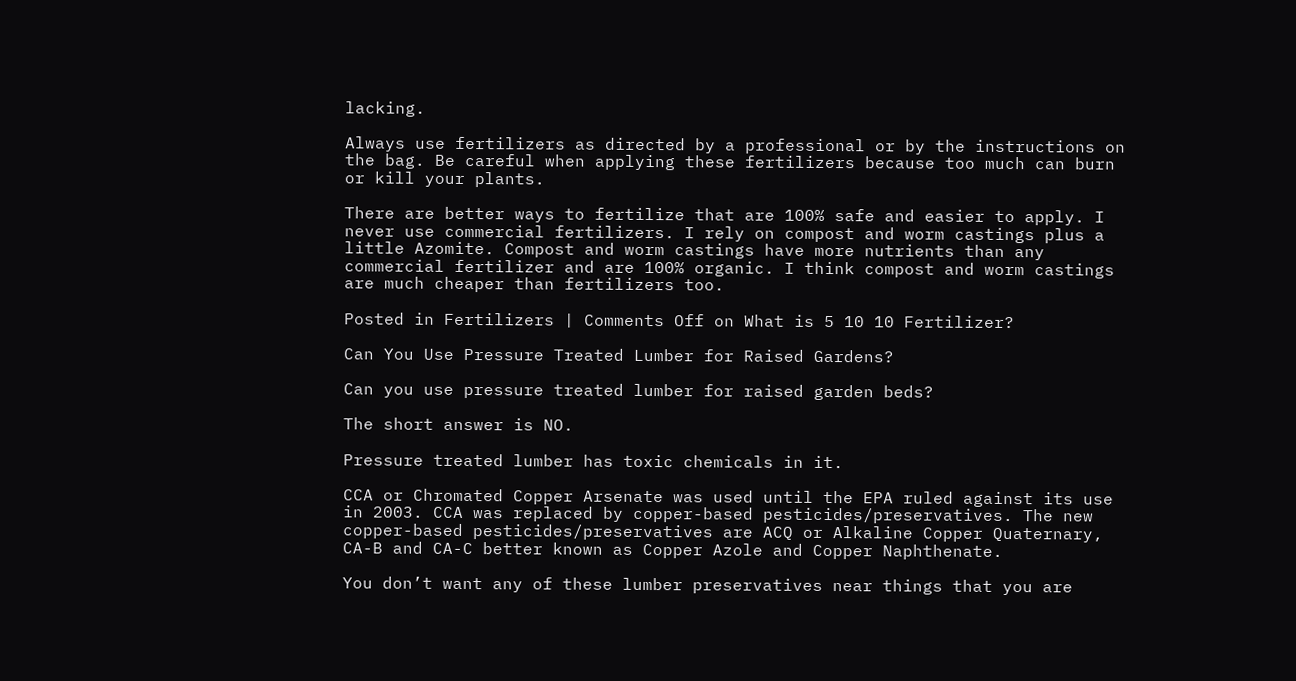lacking.

Always use fertilizers as directed by a professional or by the instructions on the bag. Be careful when applying these fertilizers because too much can burn or kill your plants.

There are better ways to fertilize that are 100% safe and easier to apply. I never use commercial fertilizers. I rely on compost and worm castings plus a little Azomite. Compost and worm castings have more nutrients than any commercial fertilizer and are 100% organic. I think compost and worm castings are much cheaper than fertilizers too.

Posted in Fertilizers | Comments Off on What is 5 10 10 Fertilizer?

Can You Use Pressure Treated Lumber for Raised Gardens?

Can you use pressure treated lumber for raised garden beds?

The short answer is NO.

Pressure treated lumber has toxic chemicals in it.

CCA or Chromated Copper Arsenate was used until the EPA ruled against its use in 2003. CCA was replaced by copper-based pesticides/preservatives. The new copper-based pesticides/preservatives are ACQ or Alkaline Copper Quaternary, CA-B and CA-C better known as Copper Azole and Copper Naphthenate.

You don’t want any of these lumber preservatives near things that you are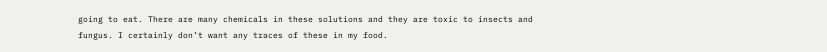going to eat. There are many chemicals in these solutions and they are toxic to insects and fungus. I certainly don’t want any traces of these in my food.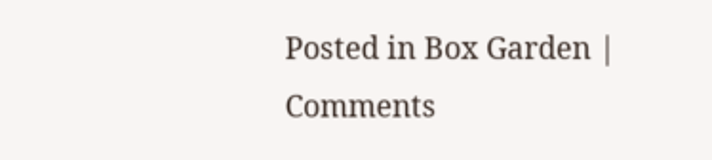Posted in Box Garden | Comments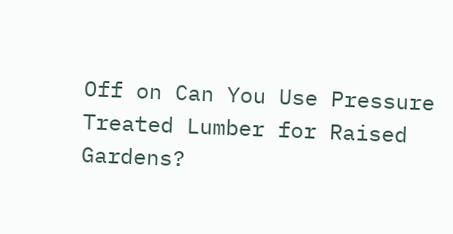Off on Can You Use Pressure Treated Lumber for Raised Gardens?